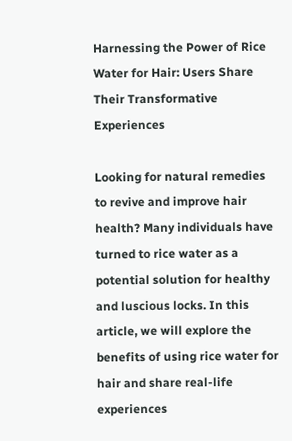Harnessing the Power of Rice Water for Hair: Users Share Their Transformative Experiences

Looking for natural remedies to revive and improve hair health? Many individuals have turned to rice water as a potential solution for healthy and luscious locks. In this article, we will explore the benefits of using rice water for hair and share real-life experiences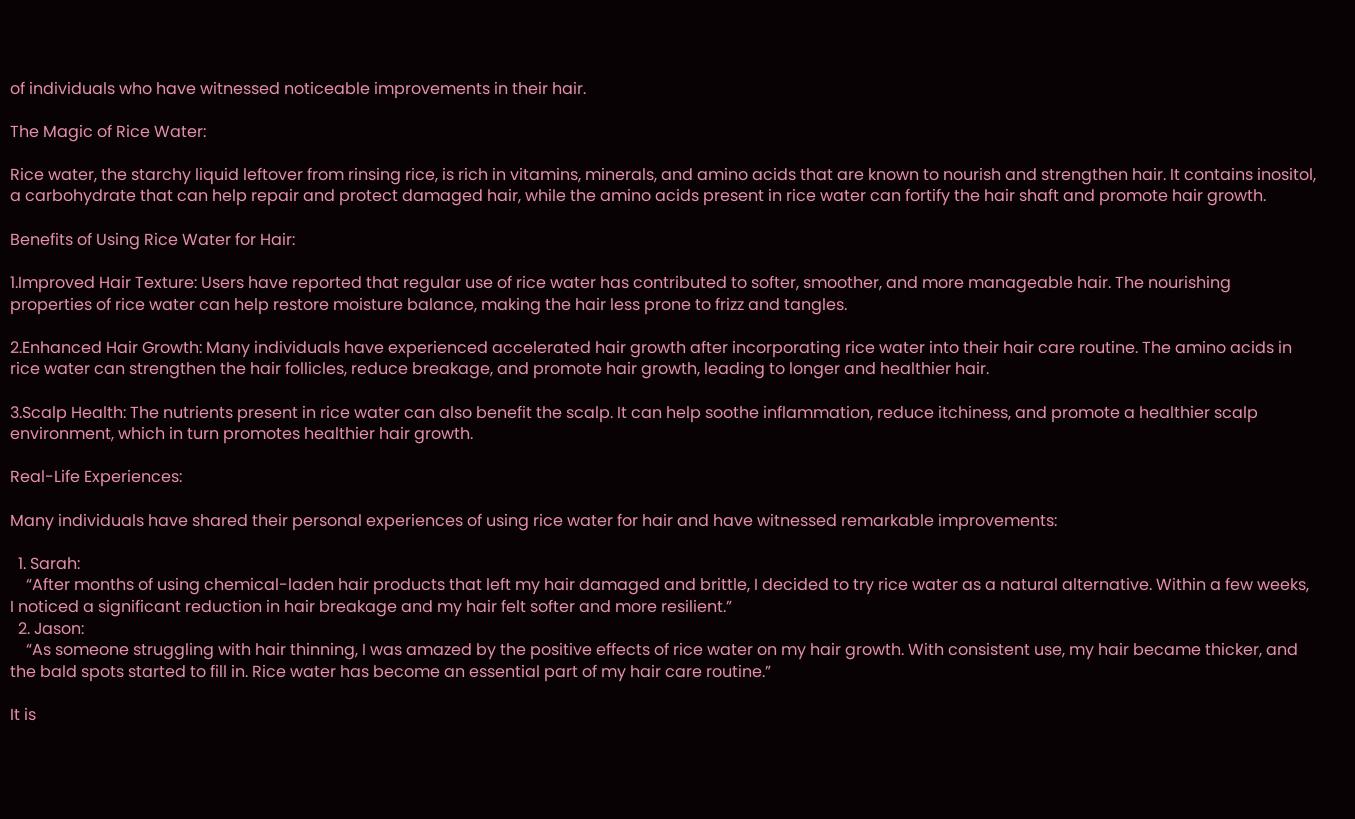of individuals who have witnessed noticeable improvements in their hair.

The Magic of Rice Water:

Rice water, the starchy liquid leftover from rinsing rice, is rich in vitamins, minerals, and amino acids that are known to nourish and strengthen hair. It contains inositol, a carbohydrate that can help repair and protect damaged hair, while the amino acids present in rice water can fortify the hair shaft and promote hair growth.

Benefits of Using Rice Water for Hair:

1.Improved Hair Texture: Users have reported that regular use of rice water has contributed to softer, smoother, and more manageable hair. The nourishing properties of rice water can help restore moisture balance, making the hair less prone to frizz and tangles.

2.Enhanced Hair Growth: Many individuals have experienced accelerated hair growth after incorporating rice water into their hair care routine. The amino acids in rice water can strengthen the hair follicles, reduce breakage, and promote hair growth, leading to longer and healthier hair.

3.Scalp Health: The nutrients present in rice water can also benefit the scalp. It can help soothe inflammation, reduce itchiness, and promote a healthier scalp environment, which in turn promotes healthier hair growth.

Real-Life Experiences:

Many individuals have shared their personal experiences of using rice water for hair and have witnessed remarkable improvements:

  1. Sarah:
    “After months of using chemical-laden hair products that left my hair damaged and brittle, I decided to try rice water as a natural alternative. Within a few weeks, I noticed a significant reduction in hair breakage and my hair felt softer and more resilient.”
  2. Jason:
    “As someone struggling with hair thinning, I was amazed by the positive effects of rice water on my hair growth. With consistent use, my hair became thicker, and the bald spots started to fill in. Rice water has become an essential part of my hair care routine.”

It is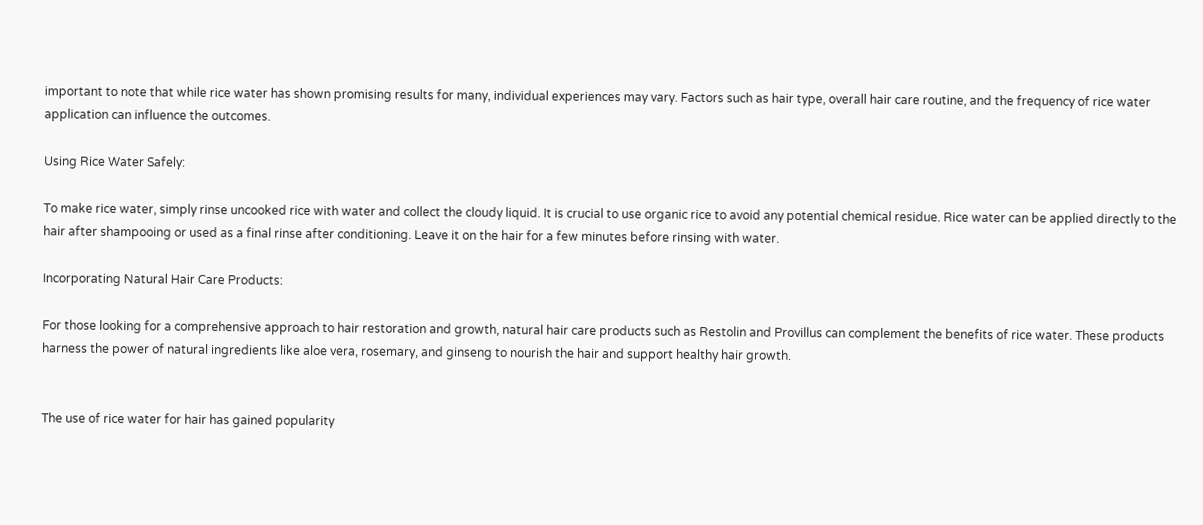important to note that while rice water has shown promising results for many, individual experiences may vary. Factors such as hair type, overall hair care routine, and the frequency of rice water application can influence the outcomes.

Using Rice Water Safely:

To make rice water, simply rinse uncooked rice with water and collect the cloudy liquid. It is crucial to use organic rice to avoid any potential chemical residue. Rice water can be applied directly to the hair after shampooing or used as a final rinse after conditioning. Leave it on the hair for a few minutes before rinsing with water.

Incorporating Natural Hair Care Products:

For those looking for a comprehensive approach to hair restoration and growth, natural hair care products such as Restolin and Provillus can complement the benefits of rice water. These products harness the power of natural ingredients like aloe vera, rosemary, and ginseng to nourish the hair and support healthy hair growth.


The use of rice water for hair has gained popularity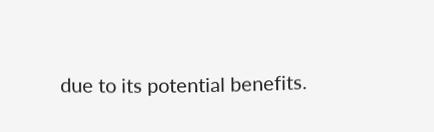due to its potential benefits.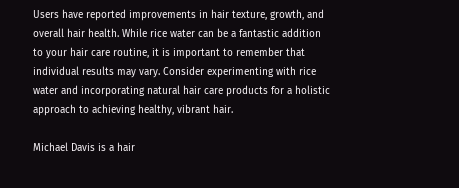Users have reported improvements in hair texture, growth, and overall hair health. While rice water can be a fantastic addition to your hair care routine, it is important to remember that individual results may vary. Consider experimenting with rice water and incorporating natural hair care products for a holistic approach to achieving healthy, vibrant hair.

Michael Davis is a hair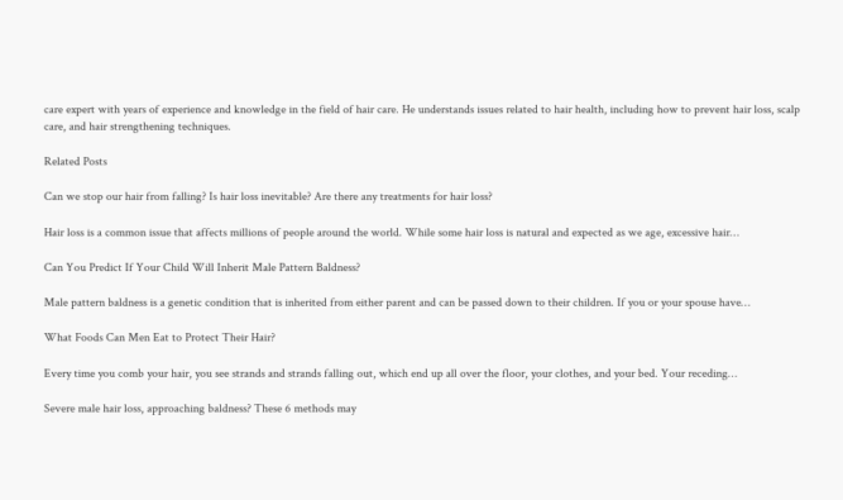care expert with years of experience and knowledge in the field of hair care. He understands issues related to hair health, including how to prevent hair loss, scalp care, and hair strengthening techniques.

Related Posts

Can we stop our hair from falling? Is hair loss inevitable? Are there any treatments for hair loss?

Hair loss is a common issue that affects millions of people around the world. While some hair loss is natural and expected as we age, excessive hair…

Can You Predict If Your Child Will Inherit Male Pattern Baldness?

Male pattern baldness is a genetic condition that is inherited from either parent and can be passed down to their children. If you or your spouse have…

What Foods Can Men Eat to Protect Their Hair?

Every time you comb your hair, you see strands and strands falling out, which end up all over the floor, your clothes, and your bed. Your receding…

Severe male hair loss, approaching baldness? These 6 methods may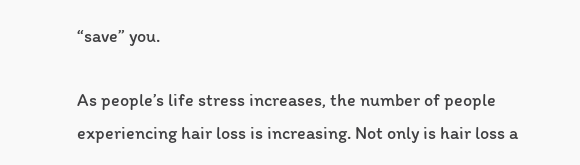“save” you.

As people’s life stress increases, the number of people experiencing hair loss is increasing. Not only is hair loss a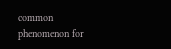common phenomenon for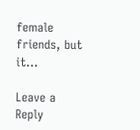female friends, but it…

Leave a Reply